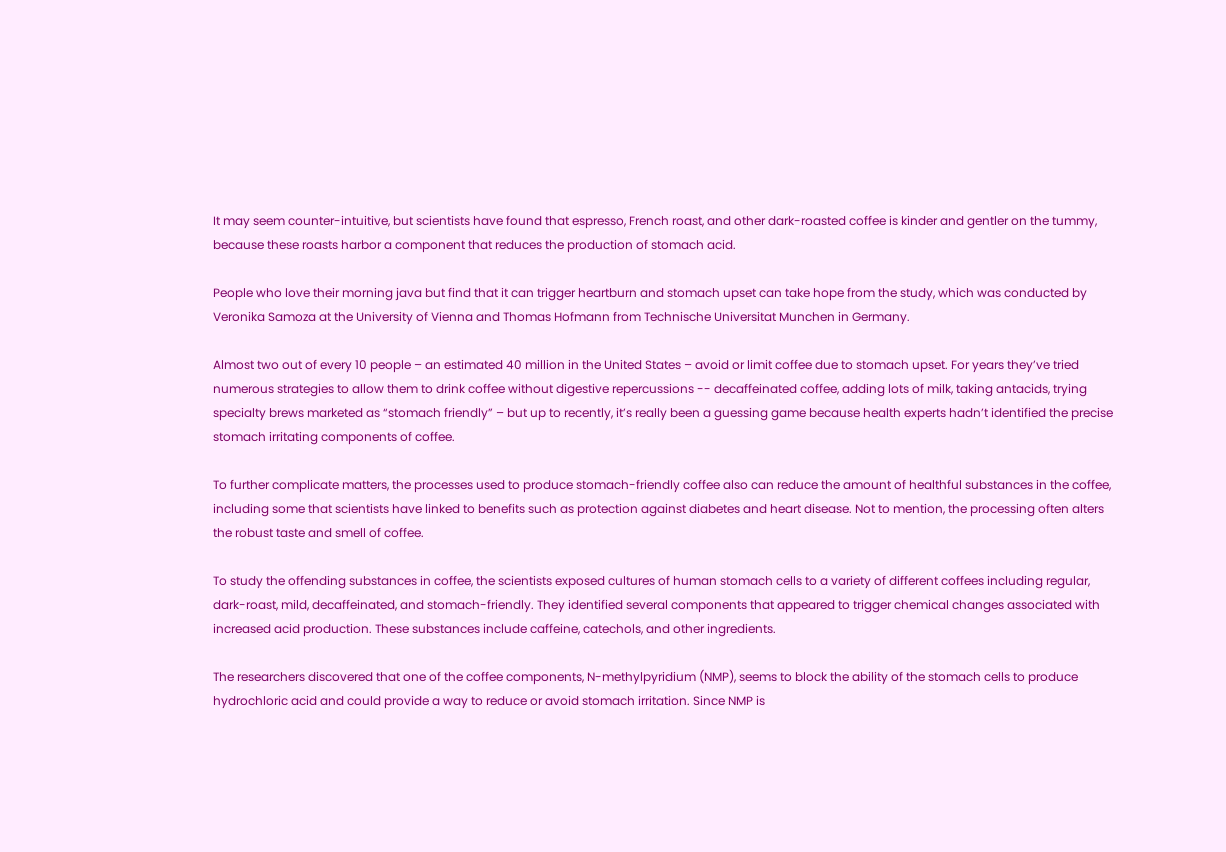It may seem counter-intuitive, but scientists have found that espresso, French roast, and other dark-roasted coffee is kinder and gentler on the tummy, because these roasts harbor a component that reduces the production of stomach acid.

People who love their morning java but find that it can trigger heartburn and stomach upset can take hope from the study, which was conducted by Veronika Samoza at the University of Vienna and Thomas Hofmann from Technische Universitat Munchen in Germany.

Almost two out of every 10 people – an estimated 40 million in the United States – avoid or limit coffee due to stomach upset. For years they’ve tried numerous strategies to allow them to drink coffee without digestive repercussions -- decaffeinated coffee, adding lots of milk, taking antacids, trying specialty brews marketed as “stomach friendly” – but up to recently, it’s really been a guessing game because health experts hadn’t identified the precise stomach irritating components of coffee.

To further complicate matters, the processes used to produce stomach-friendly coffee also can reduce the amount of healthful substances in the coffee, including some that scientists have linked to benefits such as protection against diabetes and heart disease. Not to mention, the processing often alters the robust taste and smell of coffee.

To study the offending substances in coffee, the scientists exposed cultures of human stomach cells to a variety of different coffees including regular, dark-roast, mild, decaffeinated, and stomach-friendly. They identified several components that appeared to trigger chemical changes associated with increased acid production. These substances include caffeine, catechols, and other ingredients.

The researchers discovered that one of the coffee components, N-methylpyridium (NMP), seems to block the ability of the stomach cells to produce hydrochloric acid and could provide a way to reduce or avoid stomach irritation. Since NMP is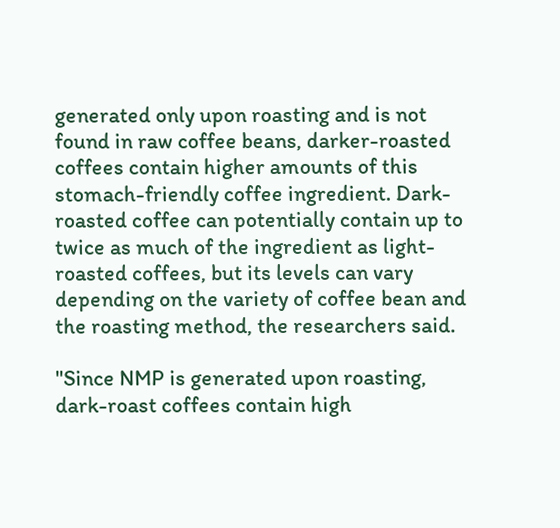generated only upon roasting and is not found in raw coffee beans, darker-roasted coffees contain higher amounts of this stomach-friendly coffee ingredient. Dark- roasted coffee can potentially contain up to twice as much of the ingredient as light-roasted coffees, but its levels can vary depending on the variety of coffee bean and the roasting method, the researchers said.

"Since NMP is generated upon roasting, dark-roast coffees contain high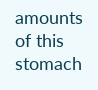amounts of this stomach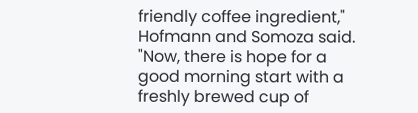friendly coffee ingredient," Hofmann and Somoza said. "Now, there is hope for a good morning start with a freshly brewed cup of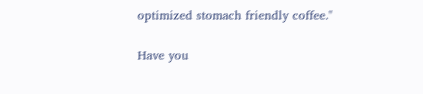optimized stomach friendly coffee."

Have you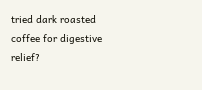tried dark roasted coffee for digestive relief?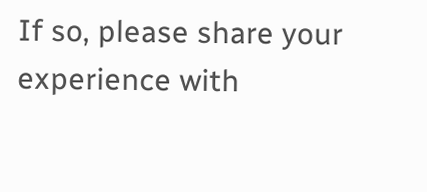If so, please share your experience with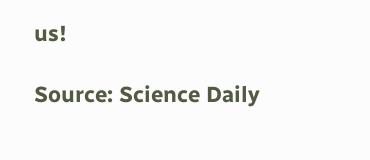us!

Source: Science Daily